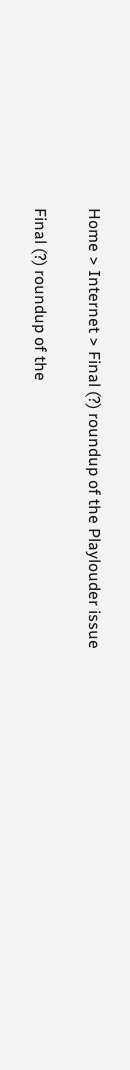Home > Internet > Final (?) roundup of the Playlouder issue

Final (?) roundup of the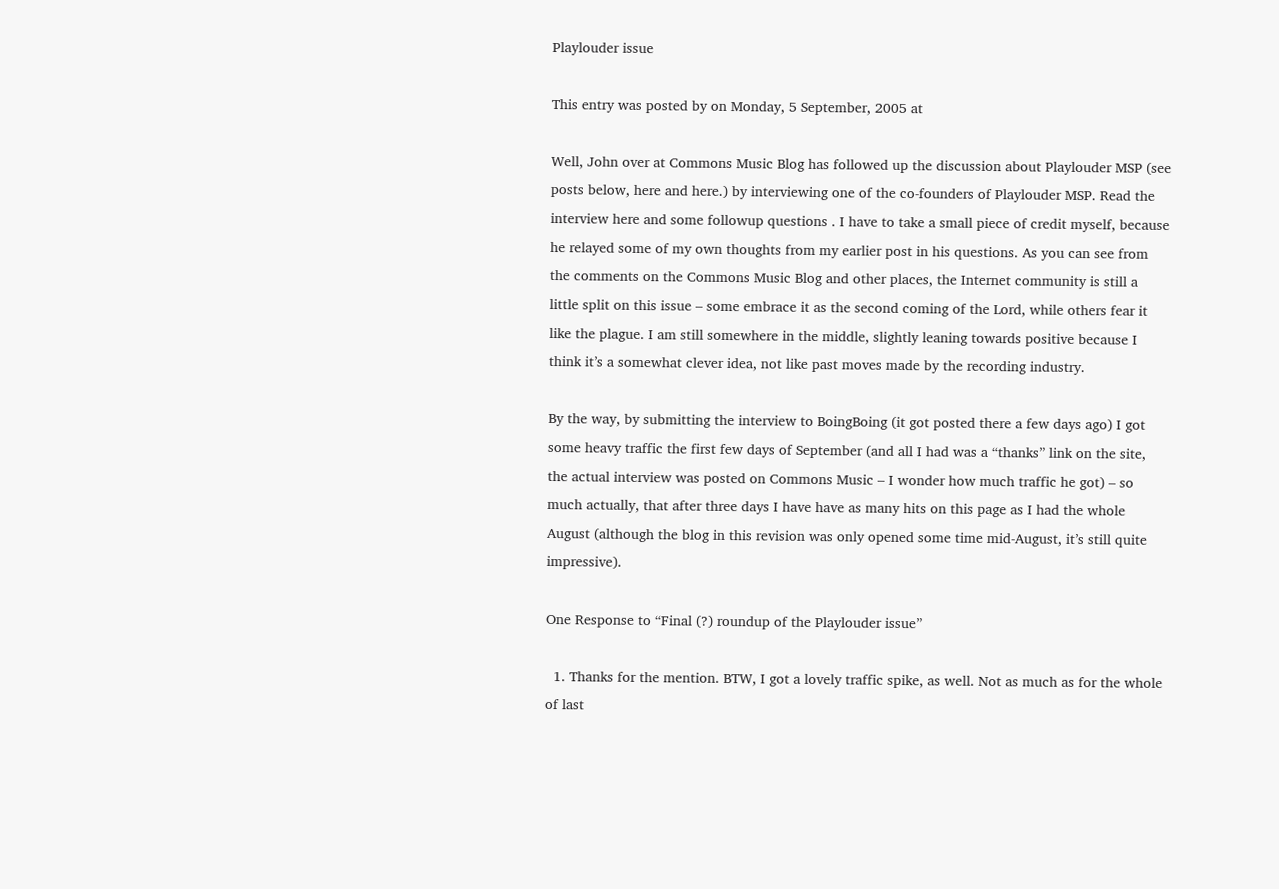Playlouder issue

This entry was posted by on Monday, 5 September, 2005 at

Well, John over at Commons Music Blog has followed up the discussion about Playlouder MSP (see posts below, here and here.) by interviewing one of the co-founders of Playlouder MSP. Read the interview here and some followup questions . I have to take a small piece of credit myself, because he relayed some of my own thoughts from my earlier post in his questions. As you can see from the comments on the Commons Music Blog and other places, the Internet community is still a little split on this issue – some embrace it as the second coming of the Lord, while others fear it like the plague. I am still somewhere in the middle, slightly leaning towards positive because I think it’s a somewhat clever idea, not like past moves made by the recording industry.

By the way, by submitting the interview to BoingBoing (it got posted there a few days ago) I got some heavy traffic the first few days of September (and all I had was a “thanks” link on the site, the actual interview was posted on Commons Music – I wonder how much traffic he got) – so much actually, that after three days I have have as many hits on this page as I had the whole August (although the blog in this revision was only opened some time mid-August, it’s still quite impressive).

One Response to “Final (?) roundup of the Playlouder issue”

  1. Thanks for the mention. BTW, I got a lovely traffic spike, as well. Not as much as for the whole of last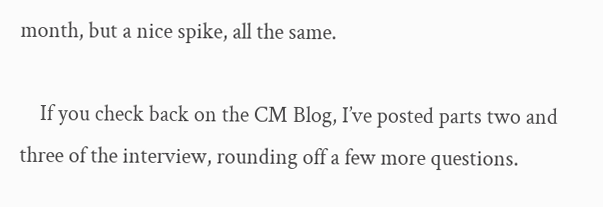month, but a nice spike, all the same.

    If you check back on the CM Blog, I’ve posted parts two and three of the interview, rounding off a few more questions.